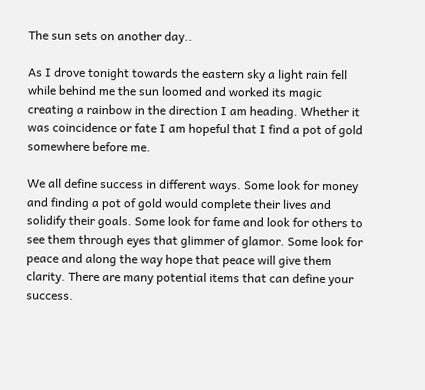The sun sets on another day..

As I drove tonight towards the eastern sky a light rain fell while behind me the sun loomed and worked its magic creating a rainbow in the direction I am heading. Whether it was coincidence or fate I am hopeful that I find a pot of gold somewhere before me.

We all define success in different ways. Some look for money and finding a pot of gold would complete their lives and solidify their goals. Some look for fame and look for others to see them through eyes that glimmer of glamor. Some look for peace and along the way hope that peace will give them clarity. There are many potential items that can define your success.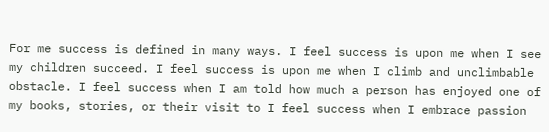For me success is defined in many ways. I feel success is upon me when I see my children succeed. I feel success is upon me when I climb and unclimbable obstacle. I feel success when I am told how much a person has enjoyed one of my books, stories, or their visit to I feel success when I embrace passion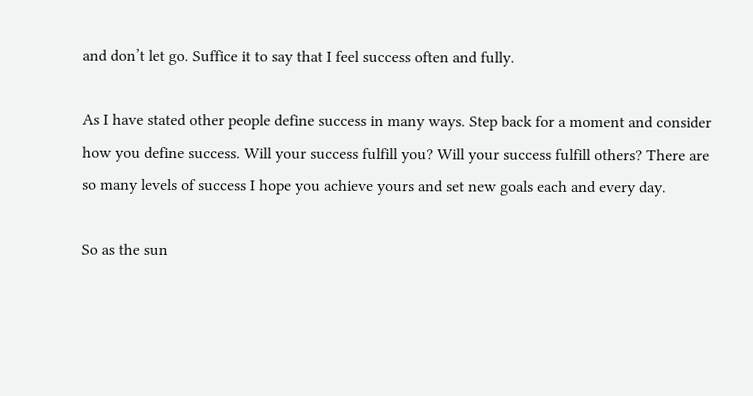and don’t let go. Suffice it to say that I feel success often and fully.

As I have stated other people define success in many ways. Step back for a moment and consider how you define success. Will your success fulfill you? Will your success fulfill others? There are so many levels of success I hope you achieve yours and set new goals each and every day.

So as the sun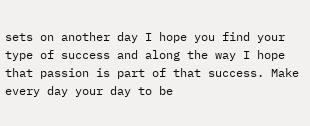sets on another day I hope you find your type of success and along the way I hope that passion is part of that success. Make every day your day to be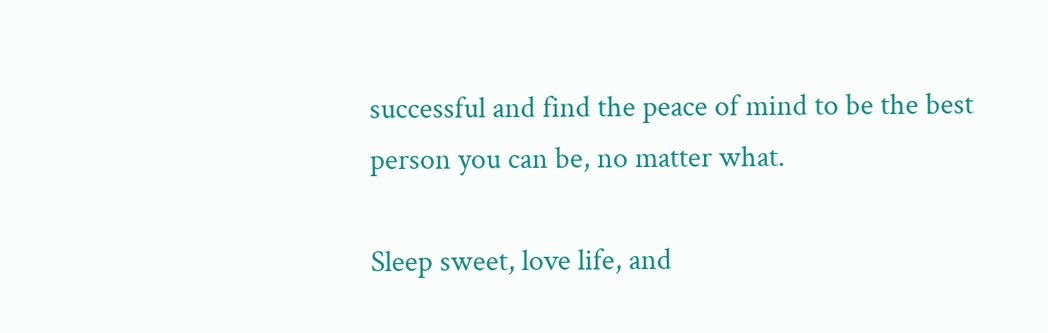successful and find the peace of mind to be the best person you can be, no matter what.

Sleep sweet, love life, and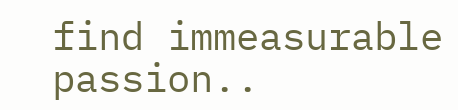find immeasurable passion..